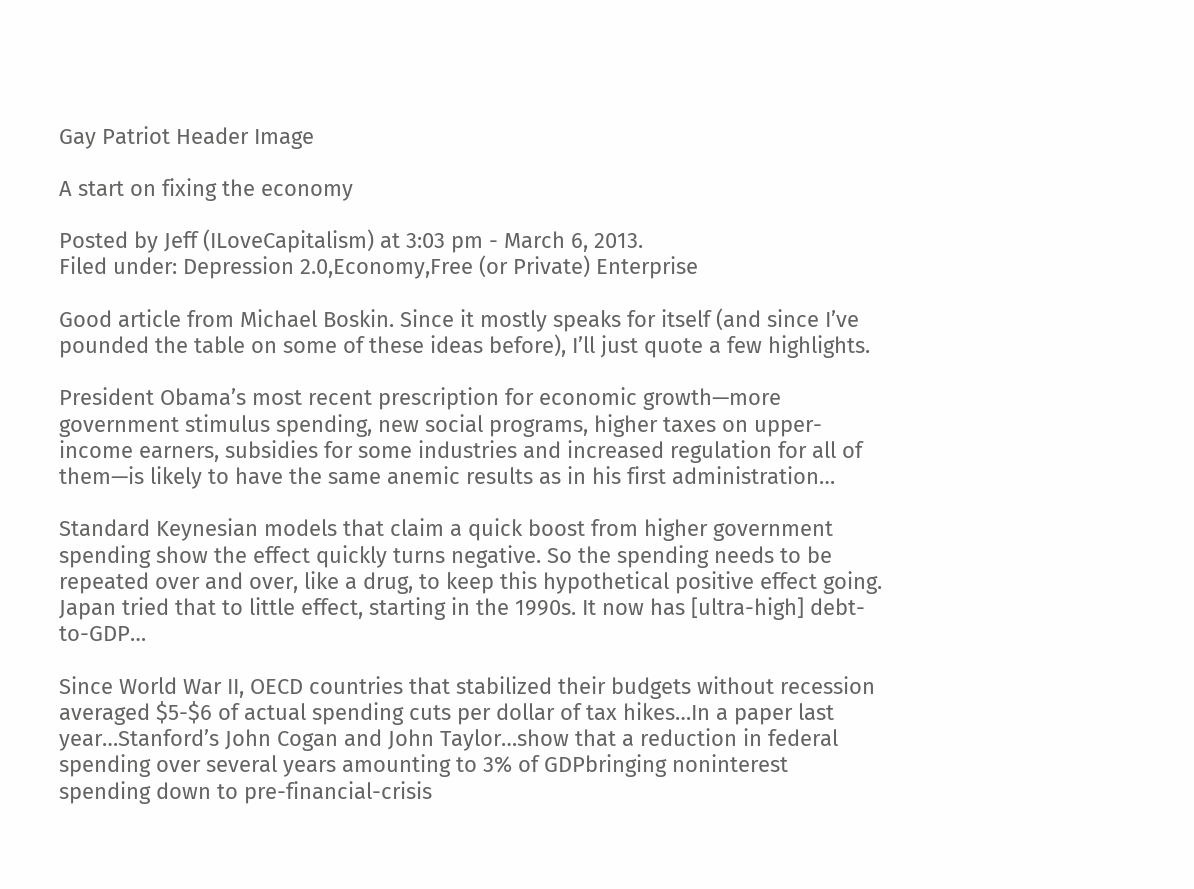Gay Patriot Header Image

A start on fixing the economy

Posted by Jeff (ILoveCapitalism) at 3:03 pm - March 6, 2013.
Filed under: Depression 2.0,Economy,Free (or Private) Enterprise

Good article from Michael Boskin. Since it mostly speaks for itself (and since I’ve pounded the table on some of these ideas before), I’ll just quote a few highlights.

President Obama’s most recent prescription for economic growth—more government stimulus spending, new social programs, higher taxes on upper-income earners, subsidies for some industries and increased regulation for all of them—is likely to have the same anemic results as in his first administration…

Standard Keynesian models that claim a quick boost from higher government spending show the effect quickly turns negative. So the spending needs to be repeated over and over, like a drug, to keep this hypothetical positive effect going. Japan tried that to little effect, starting in the 1990s. It now has [ultra-high] debt-to-GDP…

Since World War II, OECD countries that stabilized their budgets without recession averaged $5-$6 of actual spending cuts per dollar of tax hikes…In a paper last year…Stanford’s John Cogan and John Taylor…show that a reduction in federal spending over several years amounting to 3% of GDPbringing noninterest spending down to pre-financial-crisis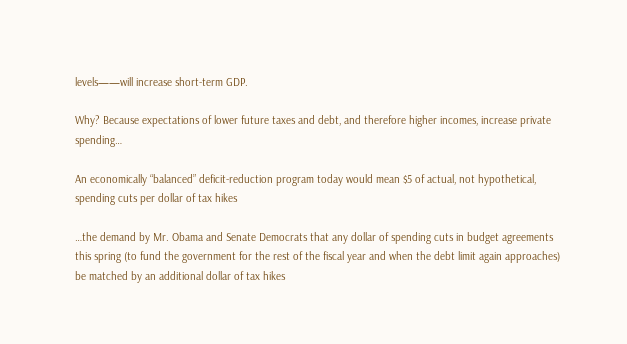levels——will increase short-term GDP.

Why? Because expectations of lower future taxes and debt, and therefore higher incomes, increase private spending…

An economically “balanced” deficit-reduction program today would mean $5 of actual, not hypothetical, spending cuts per dollar of tax hikes

…the demand by Mr. Obama and Senate Democrats that any dollar of spending cuts in budget agreements this spring (to fund the government for the rest of the fiscal year and when the debt limit again approaches) be matched by an additional dollar of tax hikes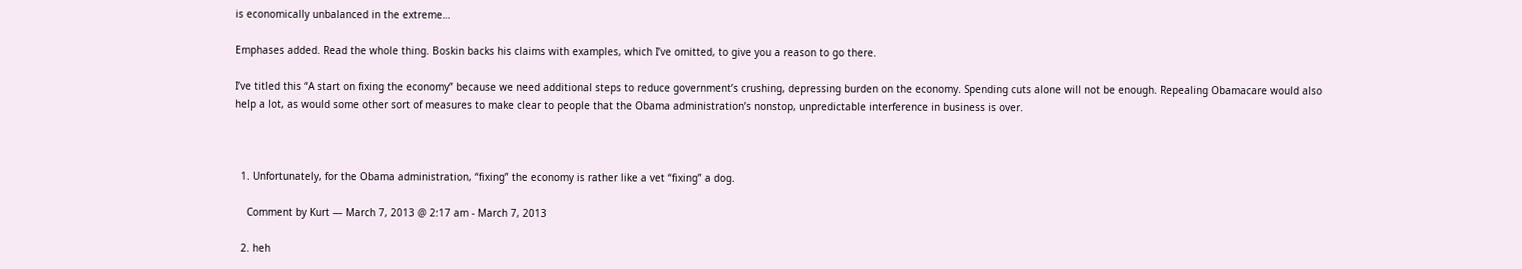is economically unbalanced in the extreme…

Emphases added. Read the whole thing. Boskin backs his claims with examples, which I’ve omitted, to give you a reason to go there.

I’ve titled this “A start on fixing the economy” because we need additional steps to reduce government’s crushing, depressing burden on the economy. Spending cuts alone will not be enough. Repealing Obamacare would also help a lot, as would some other sort of measures to make clear to people that the Obama administration’s nonstop, unpredictable interference in business is over.



  1. Unfortunately, for the Obama administration, “fixing” the economy is rather like a vet “fixing” a dog.

    Comment by Kurt — March 7, 2013 @ 2:17 am - March 7, 2013

  2. heh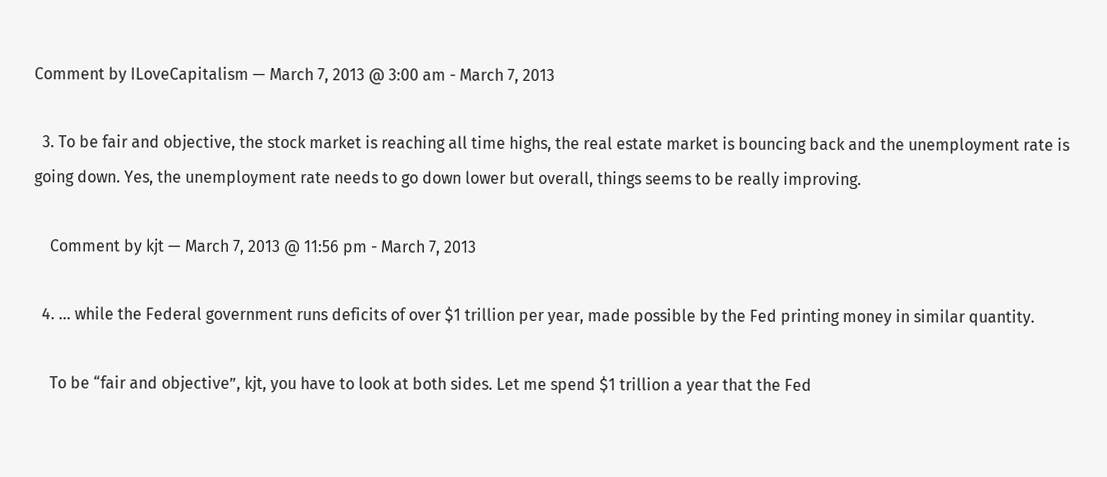Comment by ILoveCapitalism — March 7, 2013 @ 3:00 am - March 7, 2013

  3. To be fair and objective, the stock market is reaching all time highs, the real estate market is bouncing back and the unemployment rate is going down. Yes, the unemployment rate needs to go down lower but overall, things seems to be really improving.

    Comment by kjt — March 7, 2013 @ 11:56 pm - March 7, 2013

  4. … while the Federal government runs deficits of over $1 trillion per year, made possible by the Fed printing money in similar quantity.

    To be “fair and objective”, kjt, you have to look at both sides. Let me spend $1 trillion a year that the Fed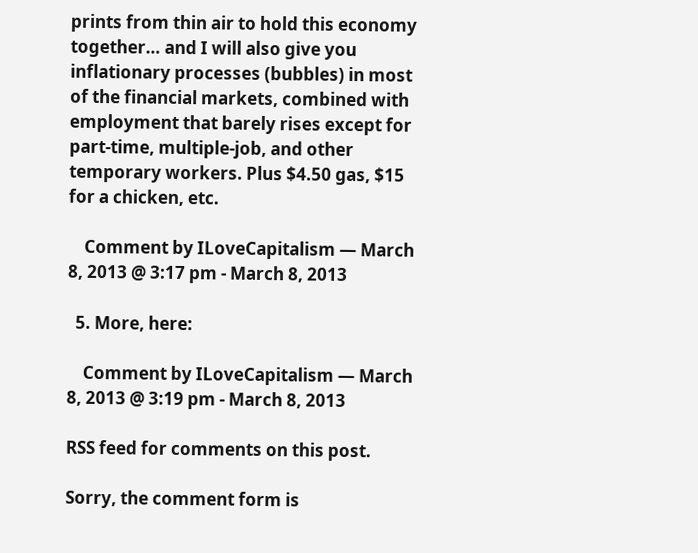prints from thin air to hold this economy together… and I will also give you inflationary processes (bubbles) in most of the financial markets, combined with employment that barely rises except for part-time, multiple-job, and other temporary workers. Plus $4.50 gas, $15 for a chicken, etc.

    Comment by ILoveCapitalism — March 8, 2013 @ 3:17 pm - March 8, 2013

  5. More, here:

    Comment by ILoveCapitalism — March 8, 2013 @ 3:19 pm - March 8, 2013

RSS feed for comments on this post.

Sorry, the comment form is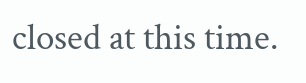closed at this time.